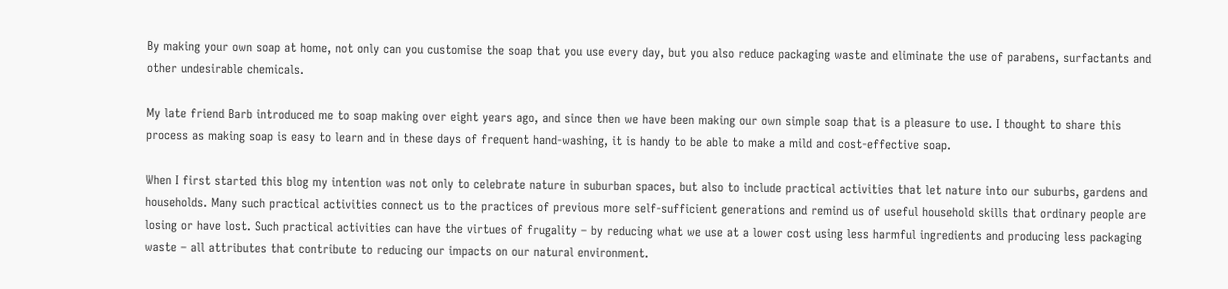By making your own soap at home, not only can you customise the soap that you use every day, but you also reduce packaging waste and eliminate the use of parabens, surfactants and other undesirable chemicals.

My late friend Barb introduced me to soap making over eight years ago, and since then we have been making our own simple soap that is a pleasure to use. I thought to share this process as making soap is easy to learn and in these days of frequent hand-washing, it is handy to be able to make a mild and cost-effective soap.

When I first started this blog my intention was not only to celebrate nature in suburban spaces, but also to include practical activities that let nature into our suburbs, gardens and households. Many such practical activities connect us to the practices of previous more self-sufficient generations and remind us of useful household skills that ordinary people are losing or have lost. Such practical activities can have the virtues of frugality – by reducing what we use at a lower cost using less harmful ingredients and producing less packaging waste – all attributes that contribute to reducing our impacts on our natural environment.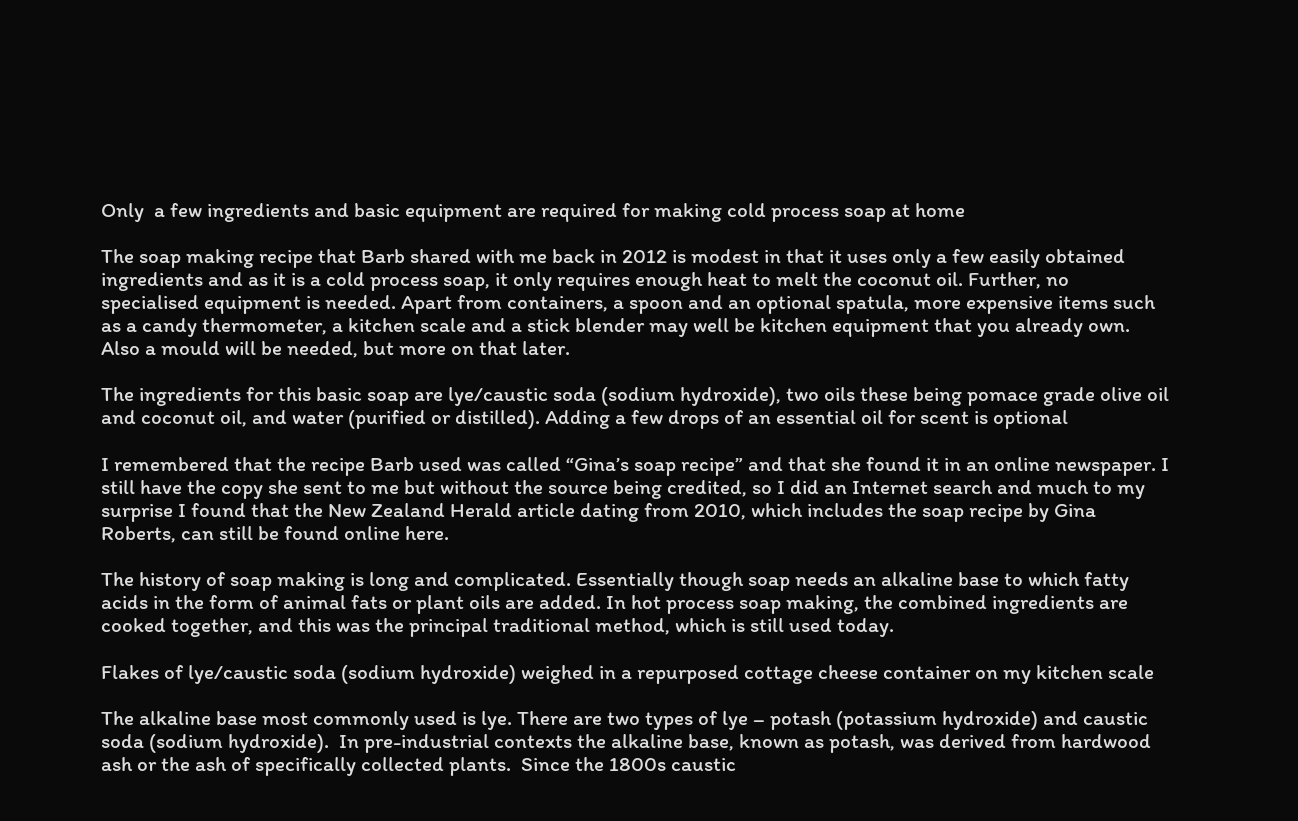Only  a few ingredients and basic equipment are required for making cold process soap at home

The soap making recipe that Barb shared with me back in 2012 is modest in that it uses only a few easily obtained ingredients and as it is a cold process soap, it only requires enough heat to melt the coconut oil. Further, no specialised equipment is needed. Apart from containers, a spoon and an optional spatula, more expensive items such as a candy thermometer, a kitchen scale and a stick blender may well be kitchen equipment that you already own. Also a mould will be needed, but more on that later.

The ingredients for this basic soap are lye/caustic soda (sodium hydroxide), two oils these being pomace grade olive oil and coconut oil, and water (purified or distilled). Adding a few drops of an essential oil for scent is optional

I remembered that the recipe Barb used was called “Gina’s soap recipe” and that she found it in an online newspaper. I still have the copy she sent to me but without the source being credited, so I did an Internet search and much to my surprise I found that the New Zealand Herald article dating from 2010, which includes the soap recipe by Gina Roberts, can still be found online here.

The history of soap making is long and complicated. Essentially though soap needs an alkaline base to which fatty acids in the form of animal fats or plant oils are added. In hot process soap making, the combined ingredients are cooked together, and this was the principal traditional method, which is still used today.

Flakes of lye/caustic soda (sodium hydroxide) weighed in a repurposed cottage cheese container on my kitchen scale

The alkaline base most commonly used is lye. There are two types of lye – potash (potassium hydroxide) and caustic soda (sodium hydroxide).  In pre-industrial contexts the alkaline base, known as potash, was derived from hardwood ash or the ash of specifically collected plants.  Since the 1800s caustic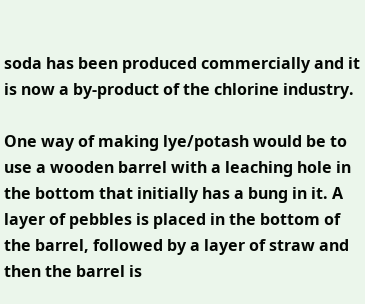soda has been produced commercially and it is now a by-product of the chlorine industry.

One way of making lye/potash would be to use a wooden barrel with a leaching hole in the bottom that initially has a bung in it. A layer of pebbles is placed in the bottom of the barrel, followed by a layer of straw and then the barrel is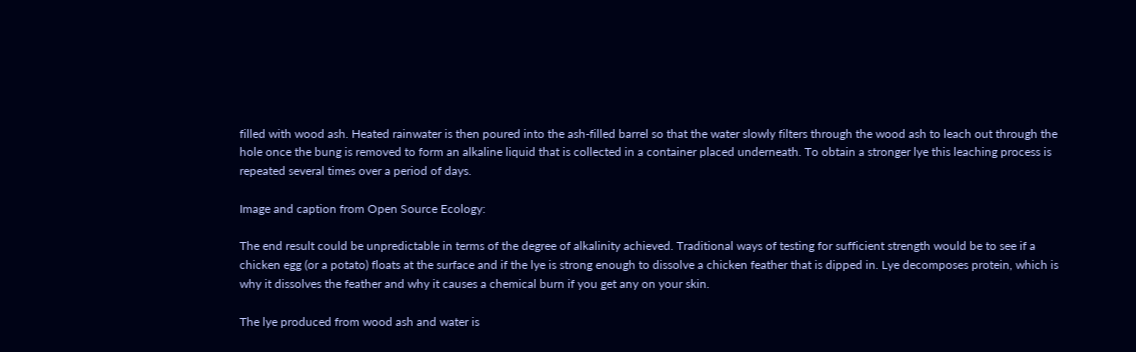filled with wood ash. Heated rainwater is then poured into the ash-filled barrel so that the water slowly filters through the wood ash to leach out through the hole once the bung is removed to form an alkaline liquid that is collected in a container placed underneath. To obtain a stronger lye this leaching process is repeated several times over a period of days.

Image and caption from Open Source Ecology:

The end result could be unpredictable in terms of the degree of alkalinity achieved. Traditional ways of testing for sufficient strength would be to see if a chicken egg (or a potato) floats at the surface and if the lye is strong enough to dissolve a chicken feather that is dipped in. Lye decomposes protein, which is why it dissolves the feather and why it causes a chemical burn if you get any on your skin.

The lye produced from wood ash and water is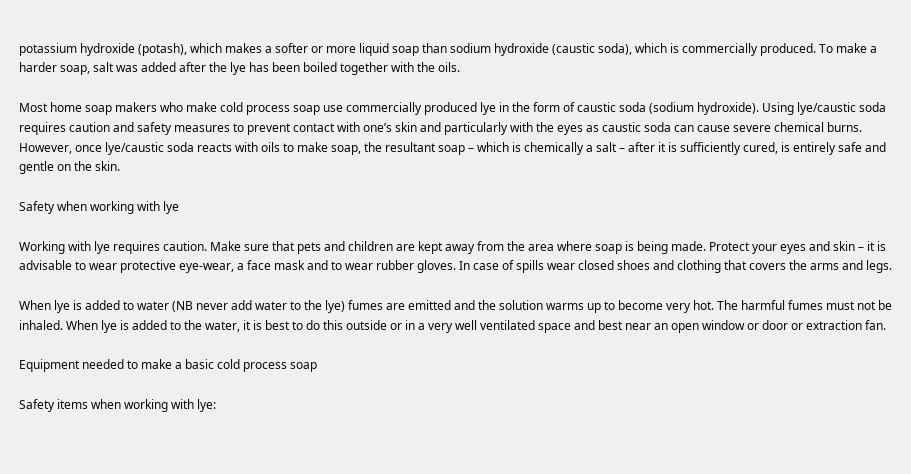potassium hydroxide (potash), which makes a softer or more liquid soap than sodium hydroxide (caustic soda), which is commercially produced. To make a harder soap, salt was added after the lye has been boiled together with the oils.

Most home soap makers who make cold process soap use commercially produced lye in the form of caustic soda (sodium hydroxide). Using lye/caustic soda requires caution and safety measures to prevent contact with one’s skin and particularly with the eyes as caustic soda can cause severe chemical burns. However, once lye/caustic soda reacts with oils to make soap, the resultant soap – which is chemically a salt – after it is sufficiently cured, is entirely safe and gentle on the skin.

Safety when working with lye

Working with lye requires caution. Make sure that pets and children are kept away from the area where soap is being made. Protect your eyes and skin – it is advisable to wear protective eye-wear, a face mask and to wear rubber gloves. In case of spills wear closed shoes and clothing that covers the arms and legs.

When lye is added to water (NB never add water to the lye) fumes are emitted and the solution warms up to become very hot. The harmful fumes must not be inhaled. When lye is added to the water, it is best to do this outside or in a very well ventilated space and best near an open window or door or extraction fan.

Equipment needed to make a basic cold process soap

Safety items when working with lye: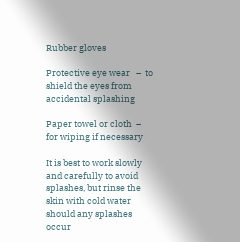Rubber gloves

Protective eye wear   –  to shield the eyes from accidental splashing

Paper towel or cloth  –  for wiping if necessary

It is best to work slowly and carefully to avoid splashes, but rinse the skin with cold water should any splashes occur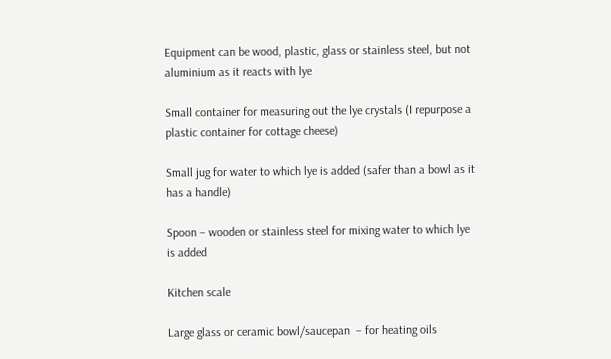Equipment can be wood, plastic, glass or stainless steel, but not aluminium as it reacts with lye

Small container for measuring out the lye crystals (I repurpose a plastic container for cottage cheese)

Small jug for water to which lye is added (safer than a bowl as it has a handle)

Spoon – wooden or stainless steel for mixing water to which lye is added

Kitchen scale

Large glass or ceramic bowl/saucepan  – for heating oils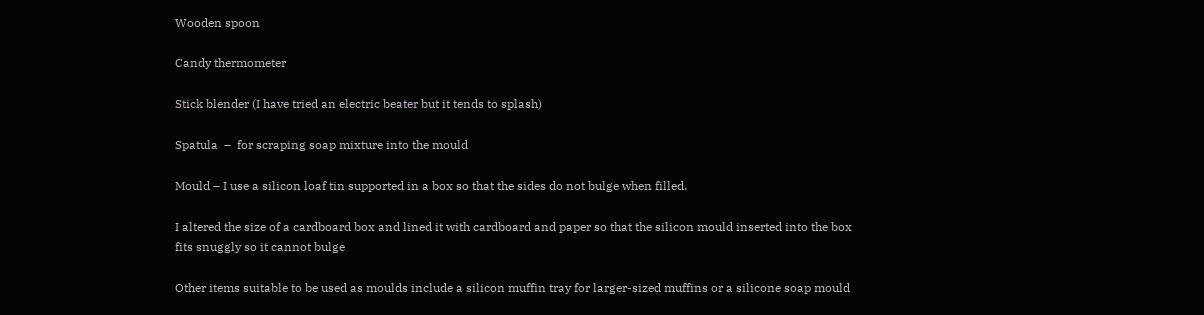Wooden spoon

Candy thermometer

Stick blender (I have tried an electric beater but it tends to splash)

Spatula  –  for scraping soap mixture into the mould

Mould – I use a silicon loaf tin supported in a box so that the sides do not bulge when filled.

I altered the size of a cardboard box and lined it with cardboard and paper so that the silicon mould inserted into the box fits snuggly so it cannot bulge

Other items suitable to be used as moulds include a silicon muffin tray for larger-sized muffins or a silicone soap mould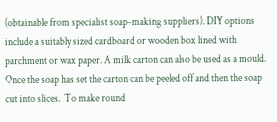(obtainable from specialist soap-making suppliers). DIY options include a suitably sized cardboard or wooden box lined with parchment or wax paper. A milk carton can also be used as a mould. Once the soap has set the carton can be peeled off and then the soap cut into slices.  To make round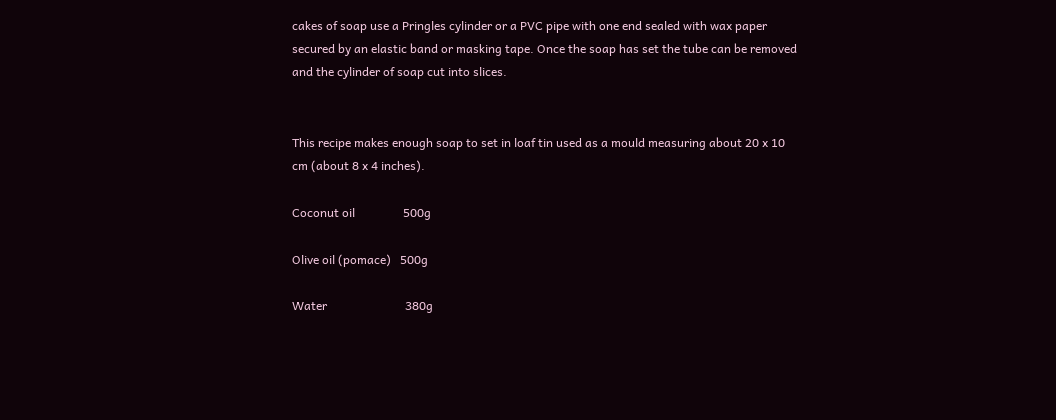cakes of soap use a Pringles cylinder or a PVC pipe with one end sealed with wax paper secured by an elastic band or masking tape. Once the soap has set the tube can be removed and the cylinder of soap cut into slices.


This recipe makes enough soap to set in loaf tin used as a mould measuring about 20 x 10 cm (about 8 x 4 inches).

Coconut oil                500g

Olive oil (pomace)   500g

Water                          380g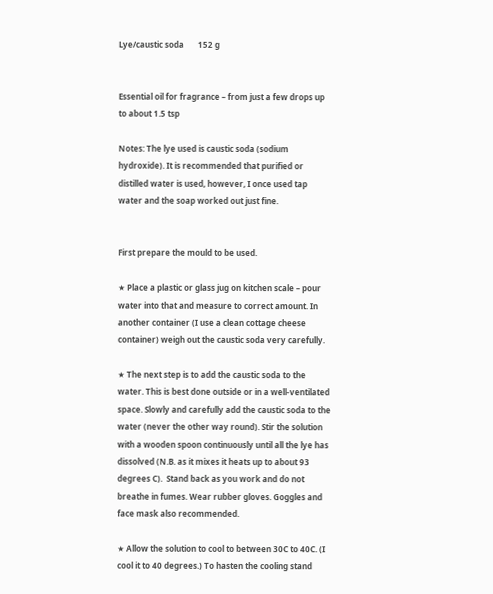Lye/caustic soda       152 g


Essential oil for fragrance – from just a few drops up to about 1.5 tsp

Notes: The lye used is caustic soda (sodium hydroxide). It is recommended that purified or distilled water is used, however, I once used tap water and the soap worked out just fine.


First prepare the mould to be used.

★ Place a plastic or glass jug on kitchen scale – pour water into that and measure to correct amount. In another container (I use a clean cottage cheese container) weigh out the caustic soda very carefully.

★ The next step is to add the caustic soda to the water. This is best done outside or in a well-ventilated space. Slowly and carefully add the caustic soda to the water (never the other way round). Stir the solution with a wooden spoon continuously until all the lye has dissolved (N.B. as it mixes it heats up to about 93 degrees C).  Stand back as you work and do not breathe in fumes. Wear rubber gloves. Goggles and face mask also recommended.

★ Allow the solution to cool to between 30C to 40C. (I cool it to 40 degrees.) To hasten the cooling stand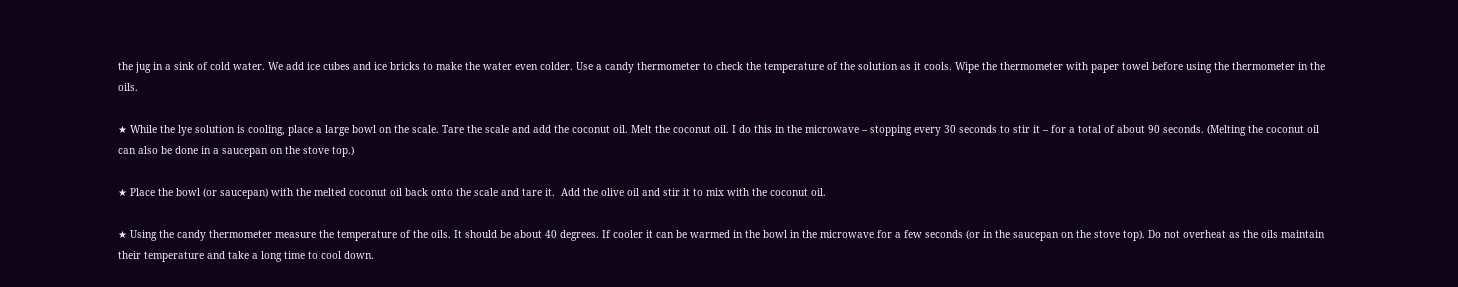the jug in a sink of cold water. We add ice cubes and ice bricks to make the water even colder. Use a candy thermometer to check the temperature of the solution as it cools. Wipe the thermometer with paper towel before using the thermometer in the oils.

★ While the lye solution is cooling, place a large bowl on the scale. Tare the scale and add the coconut oil. Melt the coconut oil. I do this in the microwave – stopping every 30 seconds to stir it – for a total of about 90 seconds. (Melting the coconut oil can also be done in a saucepan on the stove top.)

★ Place the bowl (or saucepan) with the melted coconut oil back onto the scale and tare it.  Add the olive oil and stir it to mix with the coconut oil.

★ Using the candy thermometer measure the temperature of the oils. It should be about 40 degrees. If cooler it can be warmed in the bowl in the microwave for a few seconds (or in the saucepan on the stove top). Do not overheat as the oils maintain their temperature and take a long time to cool down.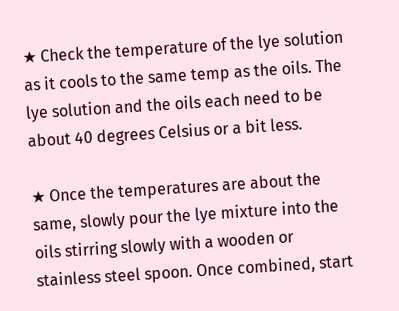★ Check the temperature of the lye solution as it cools to the same temp as the oils. The lye solution and the oils each need to be about 40 degrees Celsius or a bit less.

★ Once the temperatures are about the same, slowly pour the lye mixture into the oils stirring slowly with a wooden or stainless steel spoon. Once combined, start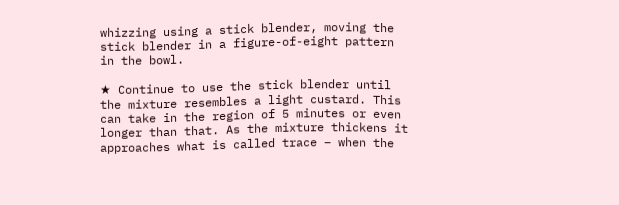whizzing using a stick blender, moving the stick blender in a figure-of-eight pattern in the bowl.

★ Continue to use the stick blender until the mixture resembles a light custard. This can take in the region of 5 minutes or even longer than that. As the mixture thickens it approaches what is called trace – when the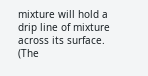mixture will hold a drip line of mixture across its surface. (The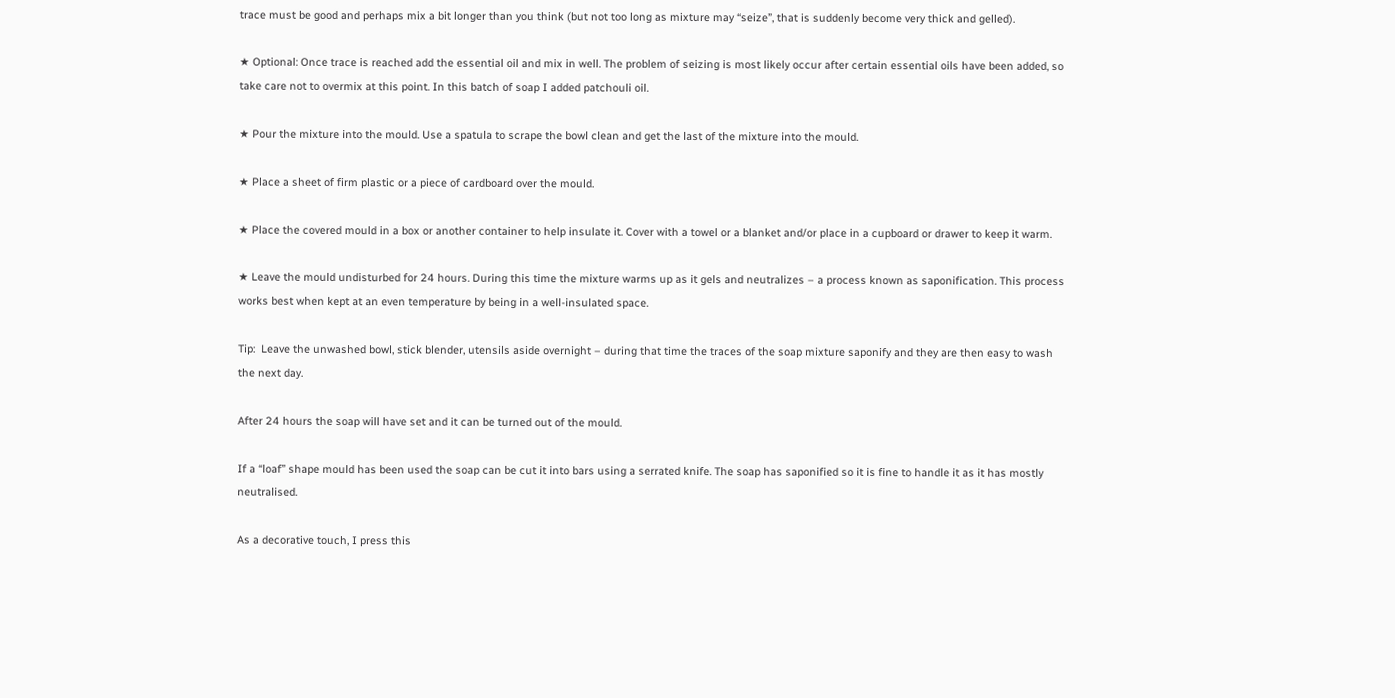trace must be good and perhaps mix a bit longer than you think (but not too long as mixture may “seize”, that is suddenly become very thick and gelled).

★ Optional: Once trace is reached add the essential oil and mix in well. The problem of seizing is most likely occur after certain essential oils have been added, so take care not to overmix at this point. In this batch of soap I added patchouli oil.

★ Pour the mixture into the mould. Use a spatula to scrape the bowl clean and get the last of the mixture into the mould.

★ Place a sheet of firm plastic or a piece of cardboard over the mould.

★ Place the covered mould in a box or another container to help insulate it. Cover with a towel or a blanket and/or place in a cupboard or drawer to keep it warm.

★ Leave the mould undisturbed for 24 hours. During this time the mixture warms up as it gels and neutralizes – a process known as saponification. This process works best when kept at an even temperature by being in a well-insulated space.

Tip:  Leave the unwashed bowl, stick blender, utensils aside overnight – during that time the traces of the soap mixture saponify and they are then easy to wash the next day.

After 24 hours the soap will have set and it can be turned out of the mould.

If a “loaf” shape mould has been used the soap can be cut it into bars using a serrated knife. The soap has saponified so it is fine to handle it as it has mostly neutralised.

As a decorative touch, I press this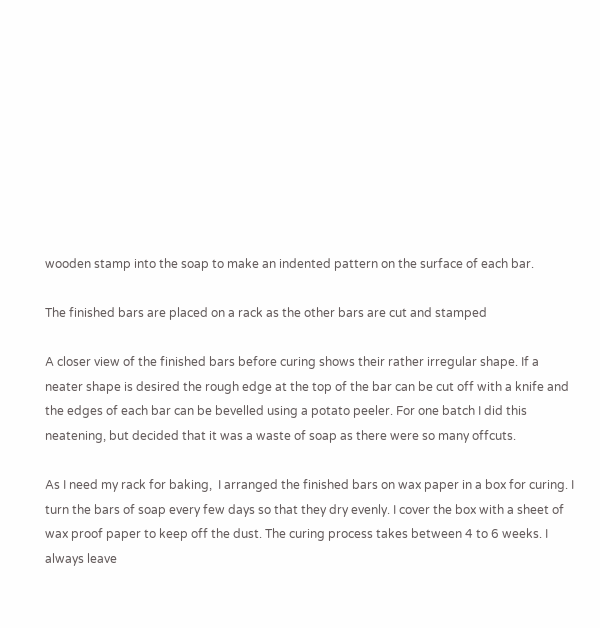wooden stamp into the soap to make an indented pattern on the surface of each bar.

The finished bars are placed on a rack as the other bars are cut and stamped

A closer view of the finished bars before curing shows their rather irregular shape. If a neater shape is desired the rough edge at the top of the bar can be cut off with a knife and the edges of each bar can be bevelled using a potato peeler. For one batch I did this neatening, but decided that it was a waste of soap as there were so many offcuts.

As I need my rack for baking,  I arranged the finished bars on wax paper in a box for curing. I turn the bars of soap every few days so that they dry evenly. I cover the box with a sheet of wax proof paper to keep off the dust. The curing process takes between 4 to 6 weeks. I always leave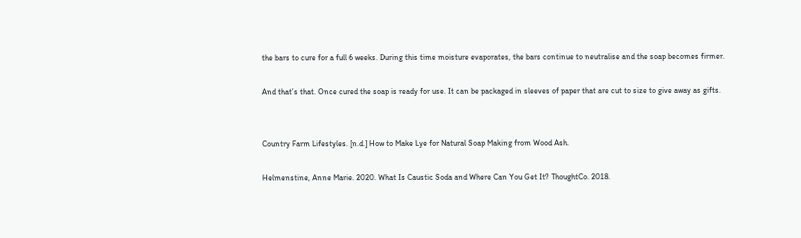the bars to cure for a full 6 weeks. During this time moisture evaporates, the bars continue to neutralise and the soap becomes firmer.

And that’s that. Once cured the soap is ready for use. It can be packaged in sleeves of paper that are cut to size to give away as gifts.


Country Farm Lifestyles. [n.d.] How to Make Lye for Natural Soap Making from Wood Ash.

Helmenstine, Anne Marie. 2020. What Is Caustic Soda and Where Can You Get It? ThoughtCo. 2018.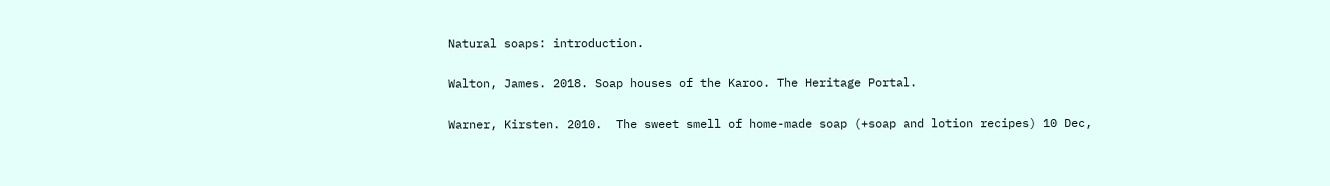Natural soaps: introduction.

Walton, James. 2018. Soap houses of the Karoo. The Heritage Portal.

Warner, Kirsten. 2010.  The sweet smell of home-made soap (+soap and lotion recipes) 10 Dec,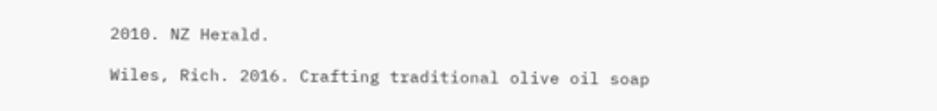2010. NZ Herald.

Wiles, Rich. 2016. Crafting traditional olive oil soap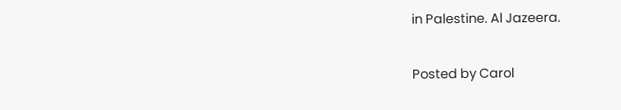in Palestine. Al Jazeera.

Posted by Carol